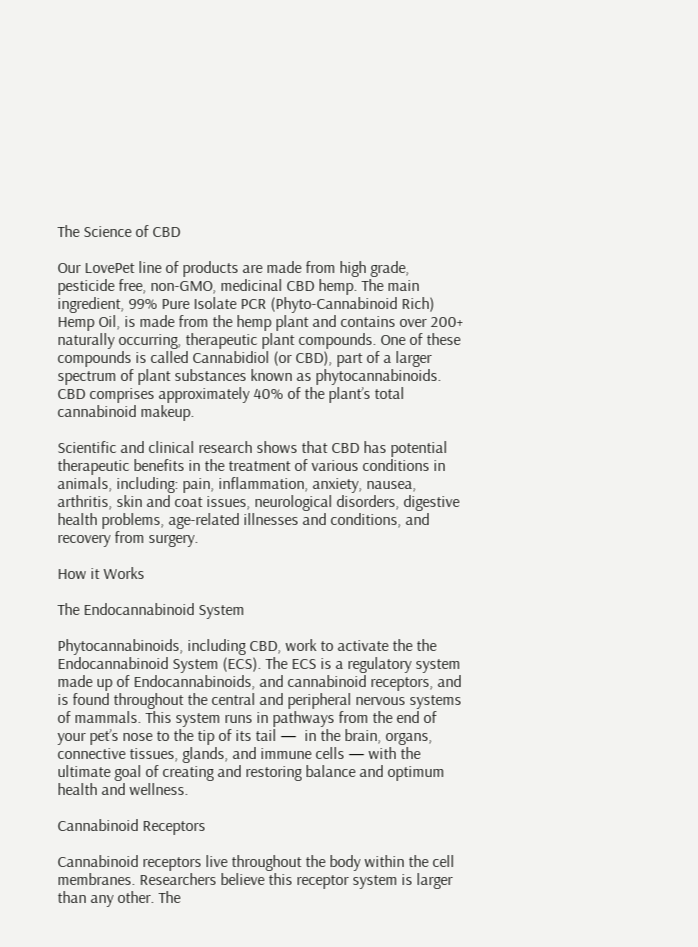The Science of CBD

Our LovePet line of products are made from high grade, pesticide free, non-GMO, medicinal CBD hemp. The main ingredient, 99% Pure Isolate PCR (Phyto-Cannabinoid Rich) Hemp Oil, is made from the hemp plant and contains over 200+ naturally occurring, therapeutic plant compounds. One of these compounds is called Cannabidiol (or CBD), part of a larger spectrum of plant substances known as phytocannabinoids. CBD comprises approximately 40% of the plant’s total cannabinoid makeup.

Scientific and clinical research shows that CBD has potential therapeutic benefits in the treatment of various conditions in animals, including: pain, inflammation, anxiety, nausea, arthritis, skin and coat issues, neurological disorders, digestive health problems, age-related illnesses and conditions, and recovery from surgery.

How it Works

The Endocannabinoid System

Phytocannabinoids, including CBD, work to activate the the Endocannabinoid System (ECS). The ECS is a regulatory system made up of Endocannabinoids, and cannabinoid receptors, and is found throughout the central and peripheral nervous systems of mammals. This system runs in pathways from the end of your pet’s nose to the tip of its tail —  in the brain, organs, connective tissues, glands, and immune cells — with the ultimate goal of creating and restoring balance and optimum health and wellness.

Cannabinoid Receptors

Cannabinoid receptors live throughout the body within the cell membranes. Researchers believe this receptor system is larger than any other. The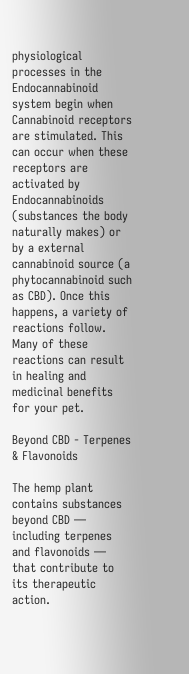physiological processes in the Endocannabinoid system begin when Cannabinoid receptors are stimulated. This can occur when these receptors are activated by Endocannabinoids (substances the body naturally makes) or by a external cannabinoid source (a phytocannabinoid such as CBD). Once this happens, a variety of reactions follow. Many of these reactions can result in healing and medicinal benefits for your pet.

Beyond CBD - Terpenes & Flavonoids

The hemp plant contains substances beyond CBD — including terpenes and flavonoids — that contribute to its therapeutic action.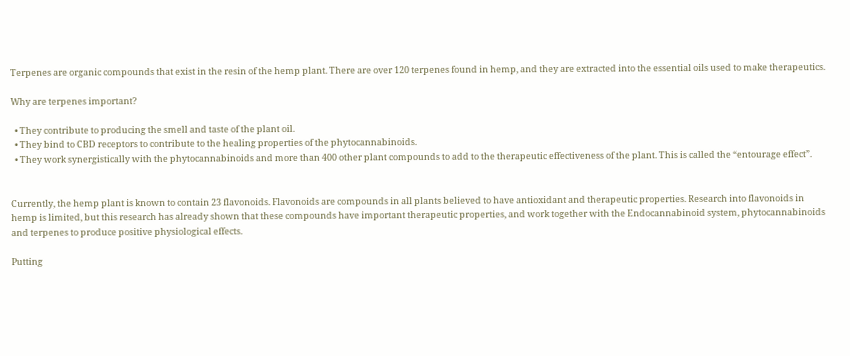Terpenes are organic compounds that exist in the resin of the hemp plant. There are over 120 terpenes found in hemp, and they are extracted into the essential oils used to make therapeutics.

Why are terpenes important?

  • They contribute to producing the smell and taste of the plant oil.
  • They bind to CBD receptors to contribute to the healing properties of the phytocannabinoids.
  • They work synergistically with the phytocannabinoids and more than 400 other plant compounds to add to the therapeutic effectiveness of the plant. This is called the “entourage effect”.


Currently, the hemp plant is known to contain 23 flavonoids. Flavonoids are compounds in all plants believed to have antioxidant and therapeutic properties. Research into flavonoids in hemp is limited, but this research has already shown that these compounds have important therapeutic properties, and work together with the Endocannabinoid system, phytocannabinoids and terpenes to produce positive physiological effects.

Putting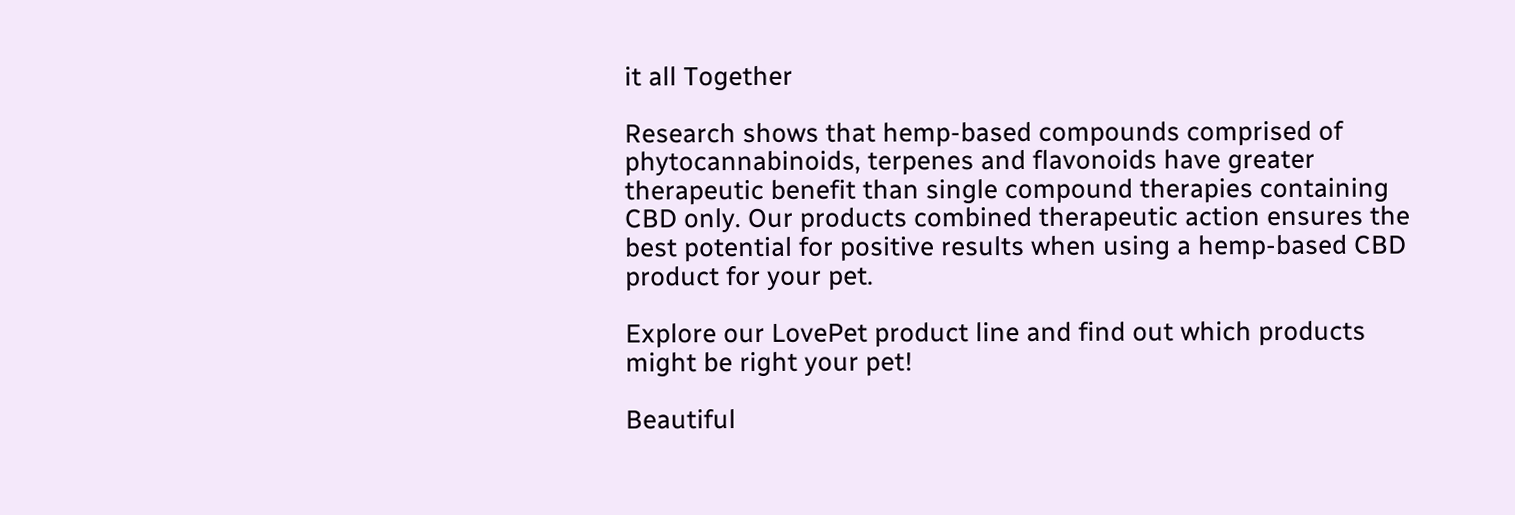it all Together

Research shows that hemp-based compounds comprised of phytocannabinoids, terpenes and flavonoids have greater therapeutic benefit than single compound therapies containing CBD only. Our products combined therapeutic action ensures the best potential for positive results when using a hemp-based CBD product for your pet.

Explore our LovePet product line and find out which products might be right your pet!

Beautiful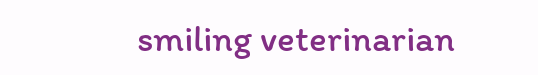smiling veterinarian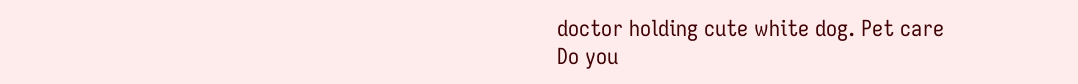doctor holding cute white dog. Pet care
Do you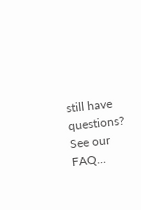still have questions? See our FAQ...